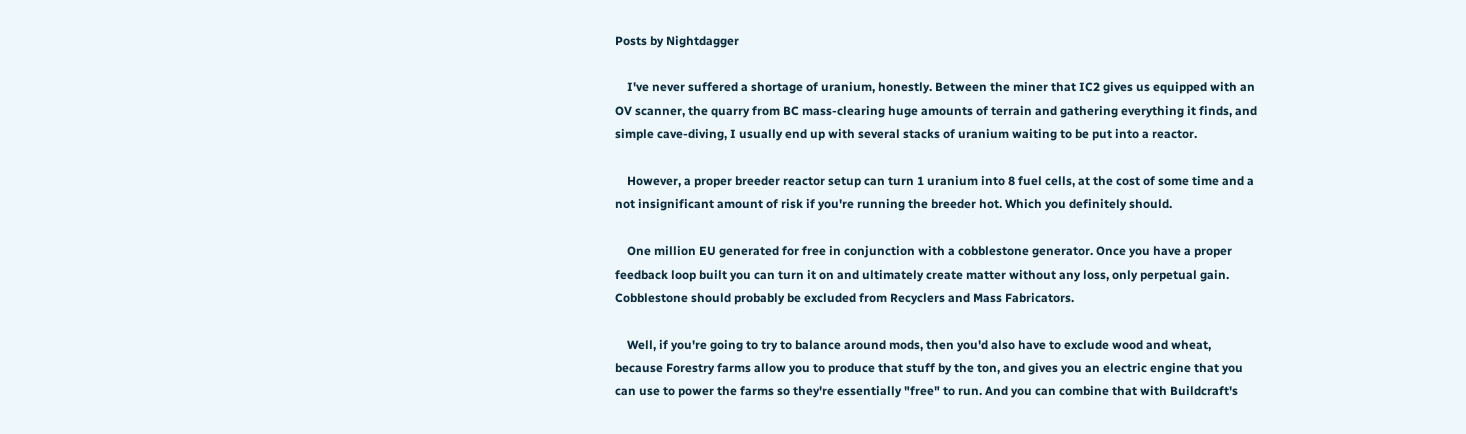Posts by Nightdagger

    I've never suffered a shortage of uranium, honestly. Between the miner that IC2 gives us equipped with an OV scanner, the quarry from BC mass-clearing huge amounts of terrain and gathering everything it finds, and simple cave-diving, I usually end up with several stacks of uranium waiting to be put into a reactor.

    However, a proper breeder reactor setup can turn 1 uranium into 8 fuel cells, at the cost of some time and a not insignificant amount of risk if you're running the breeder hot. Which you definitely should.

    One million EU generated for free in conjunction with a cobblestone generator. Once you have a proper feedback loop built you can turn it on and ultimately create matter without any loss, only perpetual gain. Cobblestone should probably be excluded from Recyclers and Mass Fabricators.

    Well, if you're going to try to balance around mods, then you'd also have to exclude wood and wheat, because Forestry farms allow you to produce that stuff by the ton, and gives you an electric engine that you can use to power the farms so they're essentially "free" to run. And you can combine that with Buildcraft's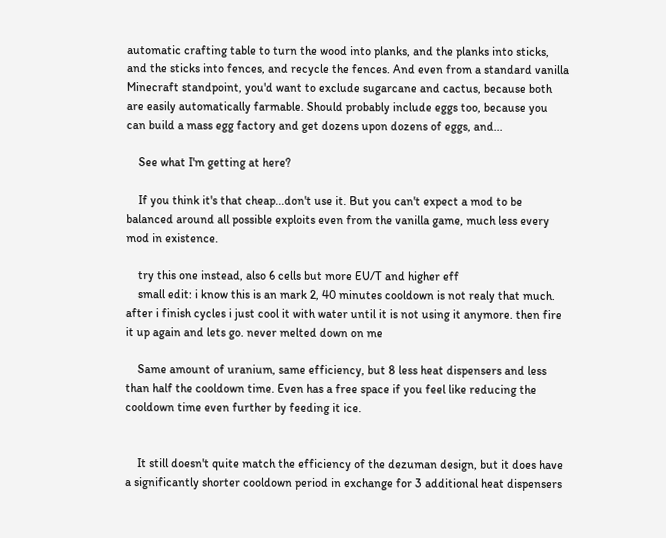automatic crafting table to turn the wood into planks, and the planks into sticks, and the sticks into fences, and recycle the fences. And even from a standard vanilla Minecraft standpoint, you'd want to exclude sugarcane and cactus, because both are easily automatically farmable. Should probably include eggs too, because you can build a mass egg factory and get dozens upon dozens of eggs, and...

    See what I'm getting at here?

    If you think it's that cheap...don't use it. But you can't expect a mod to be balanced around all possible exploits even from the vanilla game, much less every mod in existence.

    try this one instead, also 6 cells but more EU/T and higher eff
    small edit: i know this is an mark 2, 40 minutes cooldown is not realy that much. after i finish cycles i just cool it with water until it is not using it anymore. then fire it up again and lets go. never melted down on me

    Same amount of uranium, same efficiency, but 8 less heat dispensers and less than half the cooldown time. Even has a free space if you feel like reducing the cooldown time even further by feeding it ice.


    It still doesn't quite match the efficiency of the dezuman design, but it does have a significantly shorter cooldown period in exchange for 3 additional heat dispensers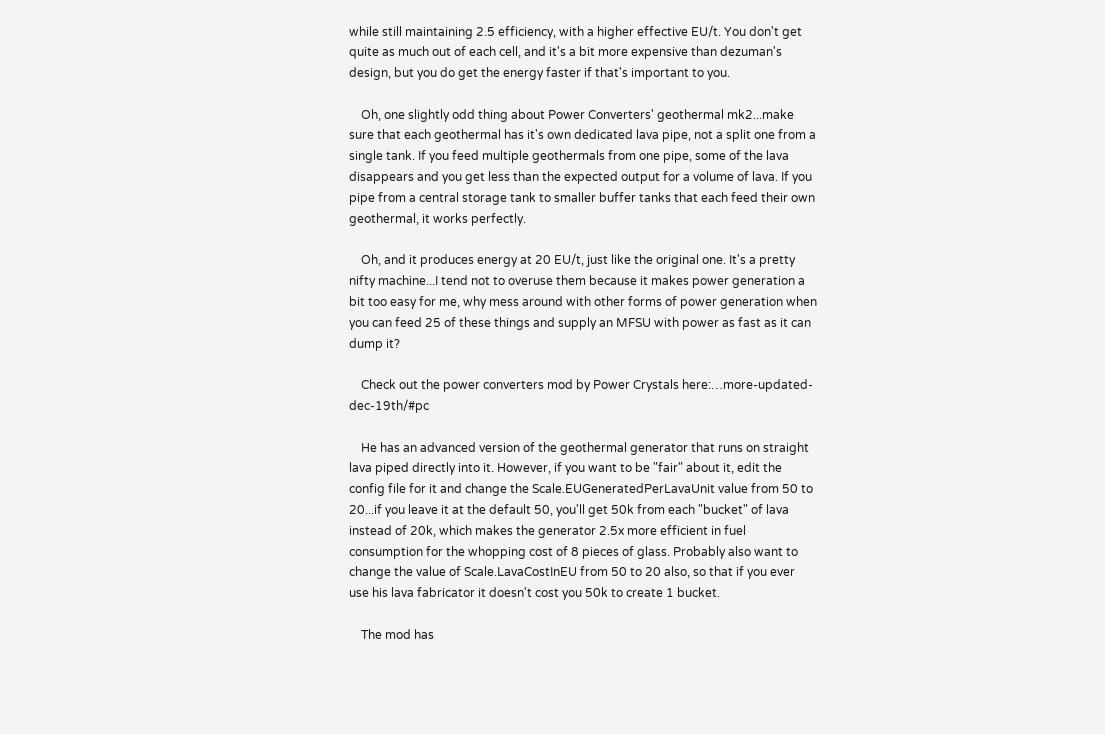while still maintaining 2.5 efficiency, with a higher effective EU/t. You don't get quite as much out of each cell, and it's a bit more expensive than dezuman's design, but you do get the energy faster if that's important to you.

    Oh, one slightly odd thing about Power Converters' geothermal mk2...make sure that each geothermal has it's own dedicated lava pipe, not a split one from a single tank. If you feed multiple geothermals from one pipe, some of the lava disappears and you get less than the expected output for a volume of lava. If you pipe from a central storage tank to smaller buffer tanks that each feed their own geothermal, it works perfectly.

    Oh, and it produces energy at 20 EU/t, just like the original one. It's a pretty nifty machine...I tend not to overuse them because it makes power generation a bit too easy for me, why mess around with other forms of power generation when you can feed 25 of these things and supply an MFSU with power as fast as it can dump it?

    Check out the power converters mod by Power Crystals here:…more-updated-dec-19th/#pc

    He has an advanced version of the geothermal generator that runs on straight lava piped directly into it. However, if you want to be "fair" about it, edit the config file for it and change the Scale.EUGeneratedPerLavaUnit value from 50 to 20...if you leave it at the default 50, you'll get 50k from each "bucket" of lava instead of 20k, which makes the generator 2.5x more efficient in fuel consumption for the whopping cost of 8 pieces of glass. Probably also want to change the value of Scale.LavaCostInEU from 50 to 20 also, so that if you ever use his lava fabricator it doesn't cost you 50k to create 1 bucket.

    The mod has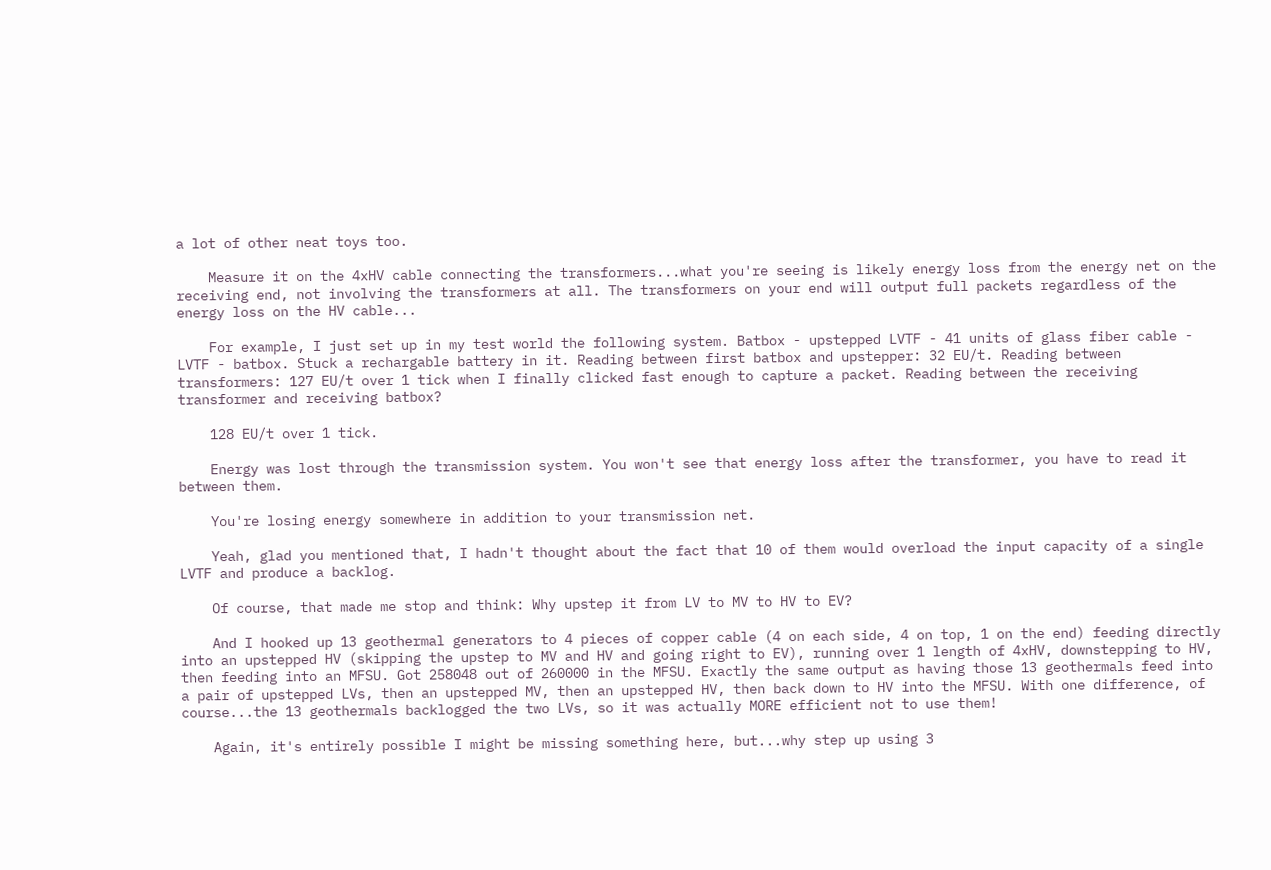a lot of other neat toys too.

    Measure it on the 4xHV cable connecting the transformers...what you're seeing is likely energy loss from the energy net on the receiving end, not involving the transformers at all. The transformers on your end will output full packets regardless of the energy loss on the HV cable...

    For example, I just set up in my test world the following system. Batbox - upstepped LVTF - 41 units of glass fiber cable - LVTF - batbox. Stuck a rechargable battery in it. Reading between first batbox and upstepper: 32 EU/t. Reading between transformers: 127 EU/t over 1 tick when I finally clicked fast enough to capture a packet. Reading between the receiving transformer and receiving batbox?

    128 EU/t over 1 tick.

    Energy was lost through the transmission system. You won't see that energy loss after the transformer, you have to read it between them.

    You're losing energy somewhere in addition to your transmission net.

    Yeah, glad you mentioned that, I hadn't thought about the fact that 10 of them would overload the input capacity of a single LVTF and produce a backlog.

    Of course, that made me stop and think: Why upstep it from LV to MV to HV to EV?

    And I hooked up 13 geothermal generators to 4 pieces of copper cable (4 on each side, 4 on top, 1 on the end) feeding directly into an upstepped HV (skipping the upstep to MV and HV and going right to EV), running over 1 length of 4xHV, downstepping to HV, then feeding into an MFSU. Got 258048 out of 260000 in the MFSU. Exactly the same output as having those 13 geothermals feed into a pair of upstepped LVs, then an upstepped MV, then an upstepped HV, then back down to HV into the MFSU. With one difference, of course...the 13 geothermals backlogged the two LVs, so it was actually MORE efficient not to use them!

    Again, it's entirely possible I might be missing something here, but...why step up using 3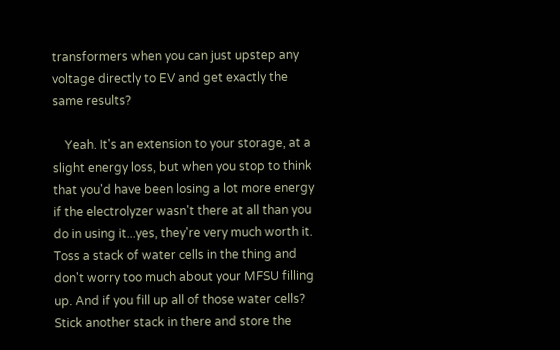transformers when you can just upstep any voltage directly to EV and get exactly the same results?

    Yeah. It's an extension to your storage, at a slight energy loss, but when you stop to think that you'd have been losing a lot more energy if the electrolyzer wasn't there at all than you do in using it...yes, they're very much worth it. Toss a stack of water cells in the thing and don't worry too much about your MFSU filling up. And if you fill up all of those water cells? Stick another stack in there and store the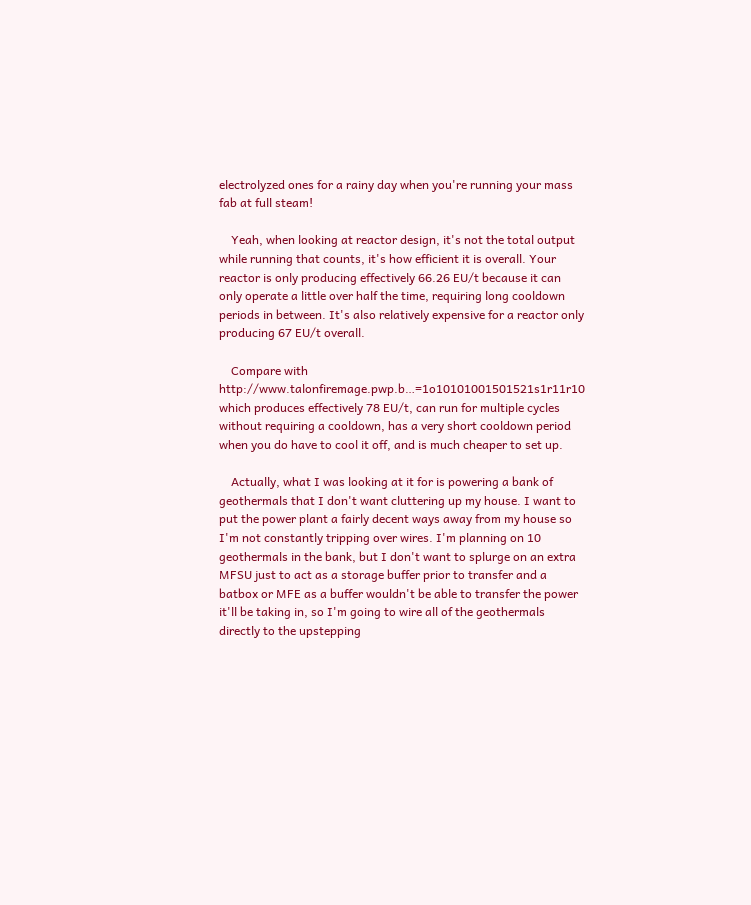electrolyzed ones for a rainy day when you're running your mass fab at full steam!

    Yeah, when looking at reactor design, it's not the total output while running that counts, it's how efficient it is overall. Your reactor is only producing effectively 66.26 EU/t because it can only operate a little over half the time, requiring long cooldown periods in between. It's also relatively expensive for a reactor only producing 67 EU/t overall.

    Compare with http://www.talonfiremage.pwp.b…=1o10101001501521s1r11r10 which produces effectively 78 EU/t, can run for multiple cycles without requiring a cooldown, has a very short cooldown period when you do have to cool it off, and is much cheaper to set up.

    Actually, what I was looking at it for is powering a bank of geothermals that I don't want cluttering up my house. I want to put the power plant a fairly decent ways away from my house so I'm not constantly tripping over wires. I'm planning on 10 geothermals in the bank, but I don't want to splurge on an extra MFSU just to act as a storage buffer prior to transfer and a batbox or MFE as a buffer wouldn't be able to transfer the power it'll be taking in, so I'm going to wire all of the geothermals directly to the upstepping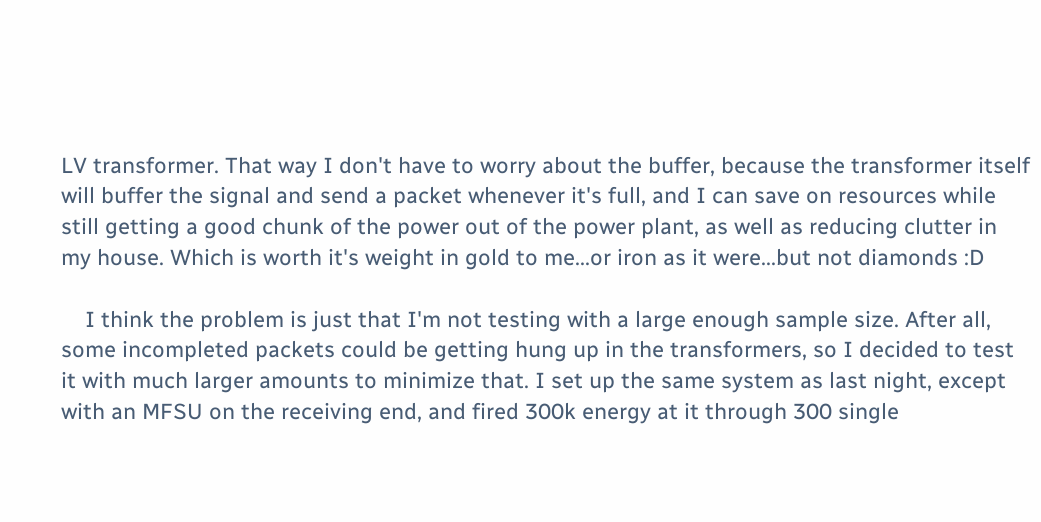LV transformer. That way I don't have to worry about the buffer, because the transformer itself will buffer the signal and send a packet whenever it's full, and I can save on resources while still getting a good chunk of the power out of the power plant, as well as reducing clutter in my house. Which is worth it's weight in gold to me...or iron as it were...but not diamonds :D

    I think the problem is just that I'm not testing with a large enough sample size. After all, some incompleted packets could be getting hung up in the transformers, so I decided to test it with much larger amounts to minimize that. I set up the same system as last night, except with an MFSU on the receiving end, and fired 300k energy at it through 300 single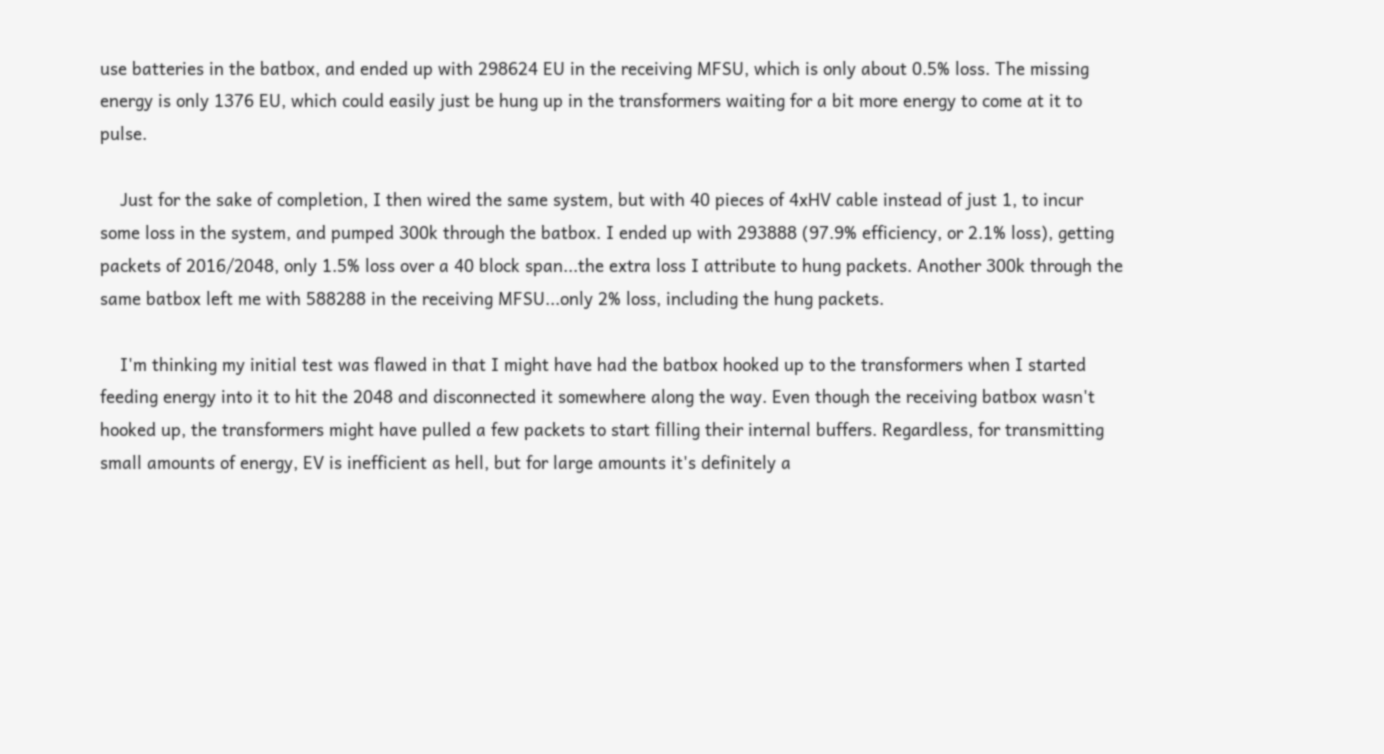use batteries in the batbox, and ended up with 298624 EU in the receiving MFSU, which is only about 0.5% loss. The missing energy is only 1376 EU, which could easily just be hung up in the transformers waiting for a bit more energy to come at it to pulse.

    Just for the sake of completion, I then wired the same system, but with 40 pieces of 4xHV cable instead of just 1, to incur some loss in the system, and pumped 300k through the batbox. I ended up with 293888 (97.9% efficiency, or 2.1% loss), getting packets of 2016/2048, only 1.5% loss over a 40 block span...the extra loss I attribute to hung packets. Another 300k through the same batbox left me with 588288 in the receiving MFSU...only 2% loss, including the hung packets.

    I'm thinking my initial test was flawed in that I might have had the batbox hooked up to the transformers when I started feeding energy into it to hit the 2048 and disconnected it somewhere along the way. Even though the receiving batbox wasn't hooked up, the transformers might have pulled a few packets to start filling their internal buffers. Regardless, for transmitting small amounts of energy, EV is inefficient as hell, but for large amounts it's definitely a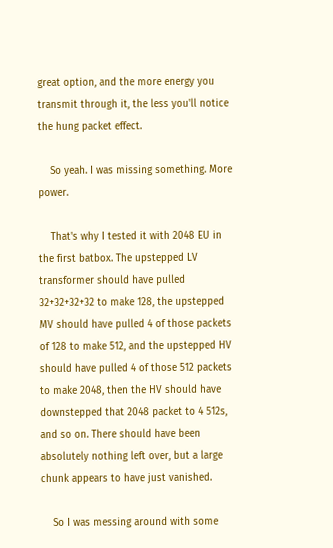great option, and the more energy you transmit through it, the less you'll notice the hung packet effect.

    So yeah. I was missing something. More power.

    That's why I tested it with 2048 EU in the first batbox. The upstepped LV transformer should have pulled 32+32+32+32 to make 128, the upstepped MV should have pulled 4 of those packets of 128 to make 512, and the upstepped HV should have pulled 4 of those 512 packets to make 2048, then the HV should have downstepped that 2048 packet to 4 512s, and so on. There should have been absolutely nothing left over, but a large chunk appears to have just vanished.

    So I was messing around with some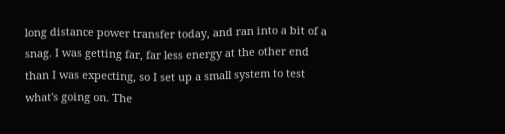long distance power transfer today, and ran into a bit of a snag. I was getting far, far less energy at the other end than I was expecting, so I set up a small system to test what's going on. The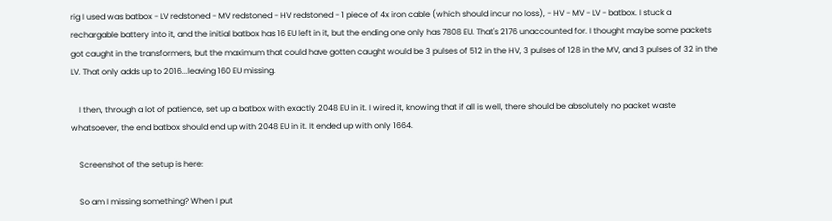rig I used was batbox - LV redstoned - MV redstoned - HV redstoned - 1 piece of 4x iron cable (which should incur no loss), - HV - MV - LV - batbox. I stuck a rechargable battery into it, and the initial batbox has 16 EU left in it, but the ending one only has 7808 EU. That's 2176 unaccounted for. I thought maybe some packets got caught in the transformers, but the maximum that could have gotten caught would be 3 pulses of 512 in the HV, 3 pulses of 128 in the MV, and 3 pulses of 32 in the LV. That only adds up to 2016...leaving 160 EU missing.

    I then, through a lot of patience, set up a batbox with exactly 2048 EU in it. I wired it, knowing that if all is well, there should be absolutely no packet waste whatsoever, the end batbox should end up with 2048 EU in it. It ended up with only 1664.

    Screenshot of the setup is here:

    So am I missing something? When I put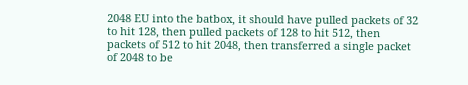2048 EU into the batbox, it should have pulled packets of 32 to hit 128, then pulled packets of 128 to hit 512, then packets of 512 to hit 2048, then transferred a single packet of 2048 to be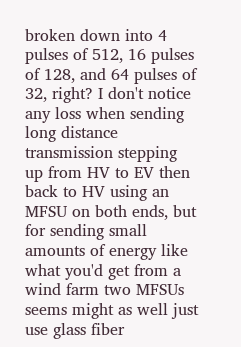broken down into 4 pulses of 512, 16 pulses of 128, and 64 pulses of 32, right? I don't notice any loss when sending long distance transmission stepping up from HV to EV then back to HV using an MFSU on both ends, but for sending small amounts of energy like what you'd get from a wind farm two MFSUs seems might as well just use glass fiber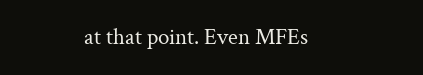at that point. Even MFEs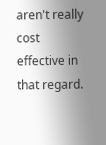aren't really cost effective in that regard.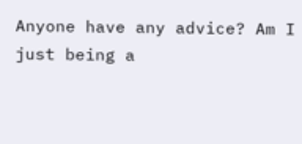Anyone have any advice? Am I just being a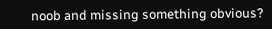noob and missing something obvious?